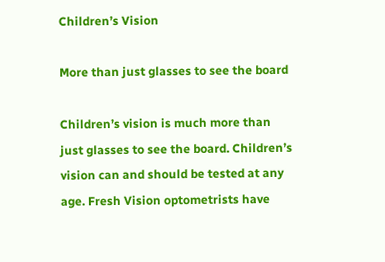Children’s Vision

More than just glasses to see the board

Children’s vision is much more than just glasses to see the board. Children’s vision can and should be tested at any age. Fresh Vision optometrists have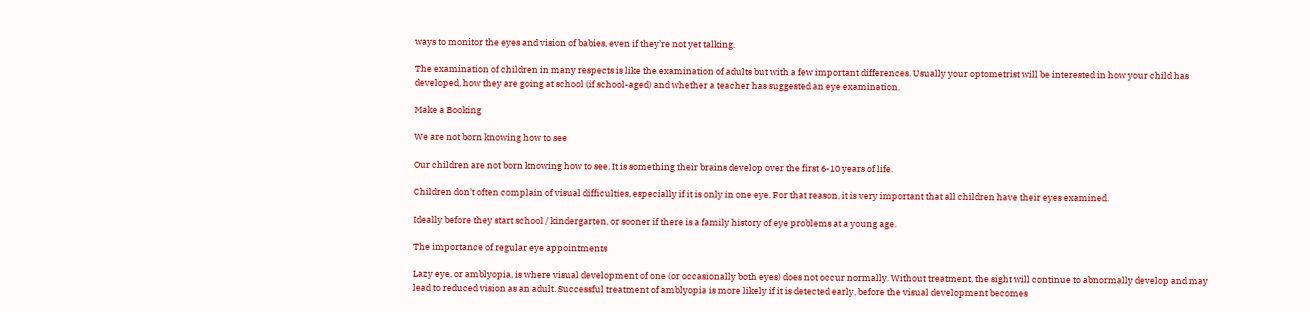ways to monitor the eyes and vision of babies, even if they’re not yet talking.

The examination of children in many respects is like the examination of adults but with a few important differences. Usually your optometrist will be interested in how your child has developed, how they are going at school (if school-aged) and whether a teacher has suggested an eye examination.

Make a Booking

We are not born knowing how to see

Our children are not born knowing how to see. It is something their brains develop over the first 6-10 years of life.

Children don’t often complain of visual difficulties, especially if it is only in one eye. For that reason, it is very important that all children have their eyes examined.

Ideally before they start school / kindergarten, or sooner if there is a family history of eye problems at a young age.

The importance of regular eye appointments

Lazy eye, or amblyopia, is where visual development of one (or occasionally both eyes) does not occur normally. Without treatment, the sight will continue to abnormally develop and may lead to reduced vision as an adult. Successful treatment of amblyopia is more likely if it is detected early, before the visual development becomes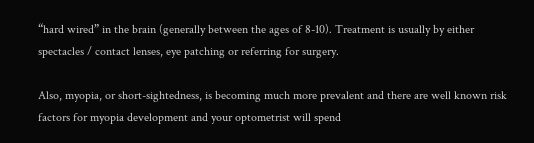“hard wired” in the brain (generally between the ages of 8-10). Treatment is usually by either spectacles / contact lenses, eye patching or referring for surgery.

Also, myopia, or short-sightedness, is becoming much more prevalent and there are well known risk factors for myopia development and your optometrist will spend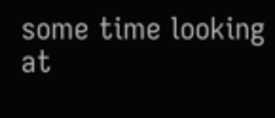some time looking at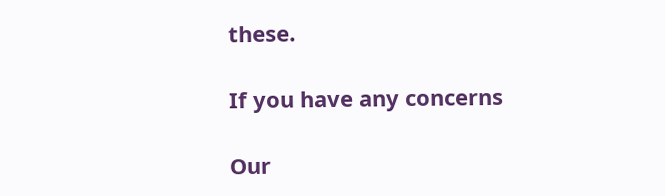these.

If you have any concerns

Our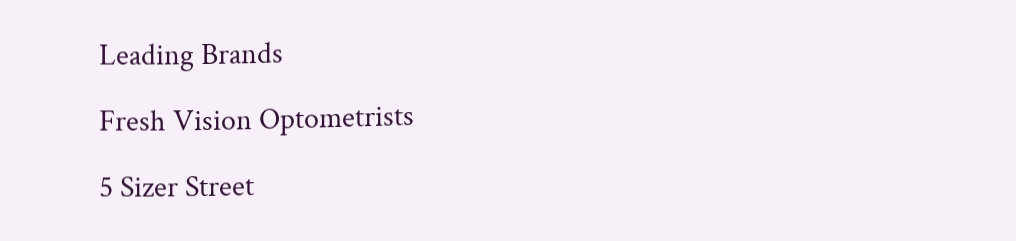Leading Brands

Fresh Vision Optometrists

5 Sizer Street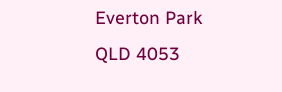Everton Park QLD 4053